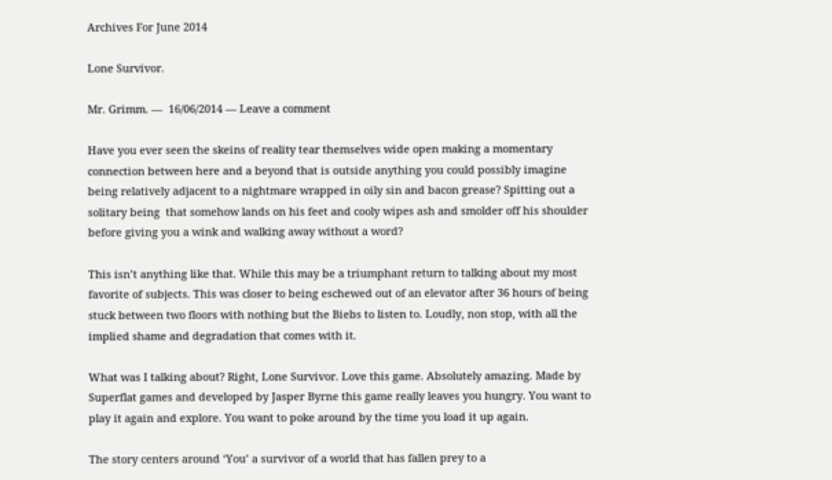Archives For June 2014

Lone Survivor.

Mr. Grimm. —  16/06/2014 — Leave a comment

Have you ever seen the skeins of reality tear themselves wide open making a momentary connection between here and a beyond that is outside anything you could possibly imagine being relatively adjacent to a nightmare wrapped in oily sin and bacon grease? Spitting out a solitary being  that somehow lands on his feet and cooly wipes ash and smolder off his shoulder before giving you a wink and walking away without a word?

This isn’t anything like that. While this may be a triumphant return to talking about my most favorite of subjects. This was closer to being eschewed out of an elevator after 36 hours of being stuck between two floors with nothing but the Biebs to listen to. Loudly, non stop, with all the implied shame and degradation that comes with it.

What was I talking about? Right, Lone Survivor. Love this game. Absolutely amazing. Made by Superflat games and developed by Jasper Byrne this game really leaves you hungry. You want to play it again and explore. You want to poke around by the time you load it up again.

The story centers around ‘You’ a survivor of a world that has fallen prey to a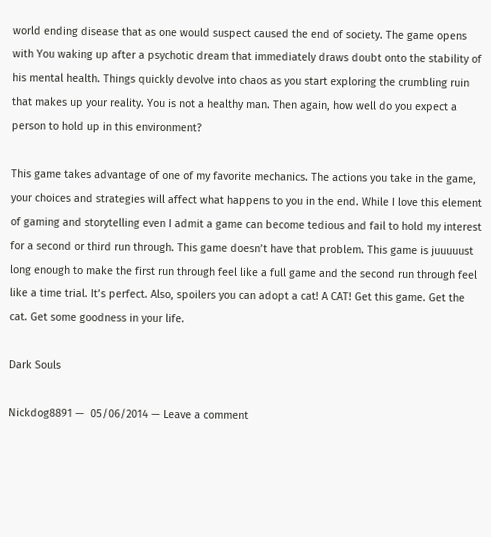world ending disease that as one would suspect caused the end of society. The game opens with You waking up after a psychotic dream that immediately draws doubt onto the stability of his mental health. Things quickly devolve into chaos as you start exploring the crumbling ruin that makes up your reality. You is not a healthy man. Then again, how well do you expect a person to hold up in this environment?

This game takes advantage of one of my favorite mechanics. The actions you take in the game, your choices and strategies will affect what happens to you in the end. While I love this element of gaming and storytelling even I admit a game can become tedious and fail to hold my interest for a second or third run through. This game doesn’t have that problem. This game is juuuuust long enough to make the first run through feel like a full game and the second run through feel like a time trial. It’s perfect. Also, spoilers you can adopt a cat! A CAT! Get this game. Get the cat. Get some goodness in your life.

Dark Souls

Nickdog8891 —  05/06/2014 — Leave a comment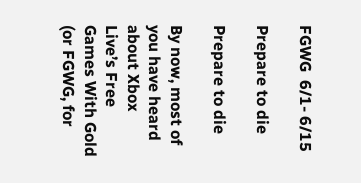FGWG  6/1- 6/15

Prepare to die

Prepare to die

By now, most of you have heard about Xbox Live’s Free Games With Gold (or FGWG, for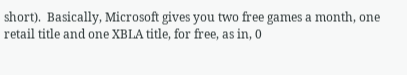short).  Basically, Microsoft gives you two free games a month, one retail title and one XBLA title, for free, as in, 0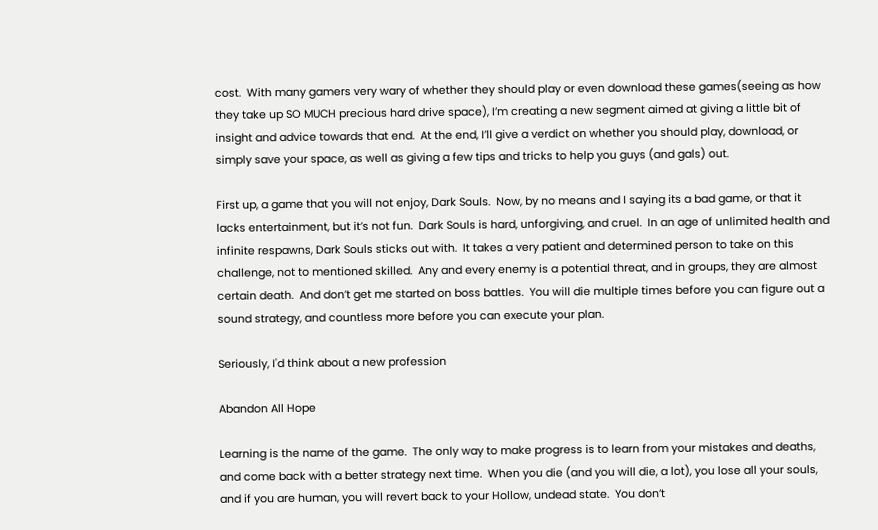cost.  With many gamers very wary of whether they should play or even download these games(seeing as how they take up SO MUCH precious hard drive space), I’m creating a new segment aimed at giving a little bit of insight and advice towards that end.  At the end, I’ll give a verdict on whether you should play, download, or simply save your space, as well as giving a few tips and tricks to help you guys (and gals) out.

First up, a game that you will not enjoy, Dark Souls.  Now, by no means and I saying its a bad game, or that it lacks entertainment, but it’s not fun.  Dark Souls is hard, unforgiving, and cruel.  In an age of unlimited health and infinite respawns, Dark Souls sticks out with.  It takes a very patient and determined person to take on this challenge, not to mentioned skilled.  Any and every enemy is a potential threat, and in groups, they are almost certain death.  And don’t get me started on boss battles.  You will die multiple times before you can figure out a sound strategy, and countless more before you can execute your plan.

Seriously, I'd think about a new profession

Abandon All Hope

Learning is the name of the game.  The only way to make progress is to learn from your mistakes and deaths, and come back with a better strategy next time.  When you die (and you will die, a lot), you lose all your souls, and if you are human, you will revert back to your Hollow, undead state.  You don’t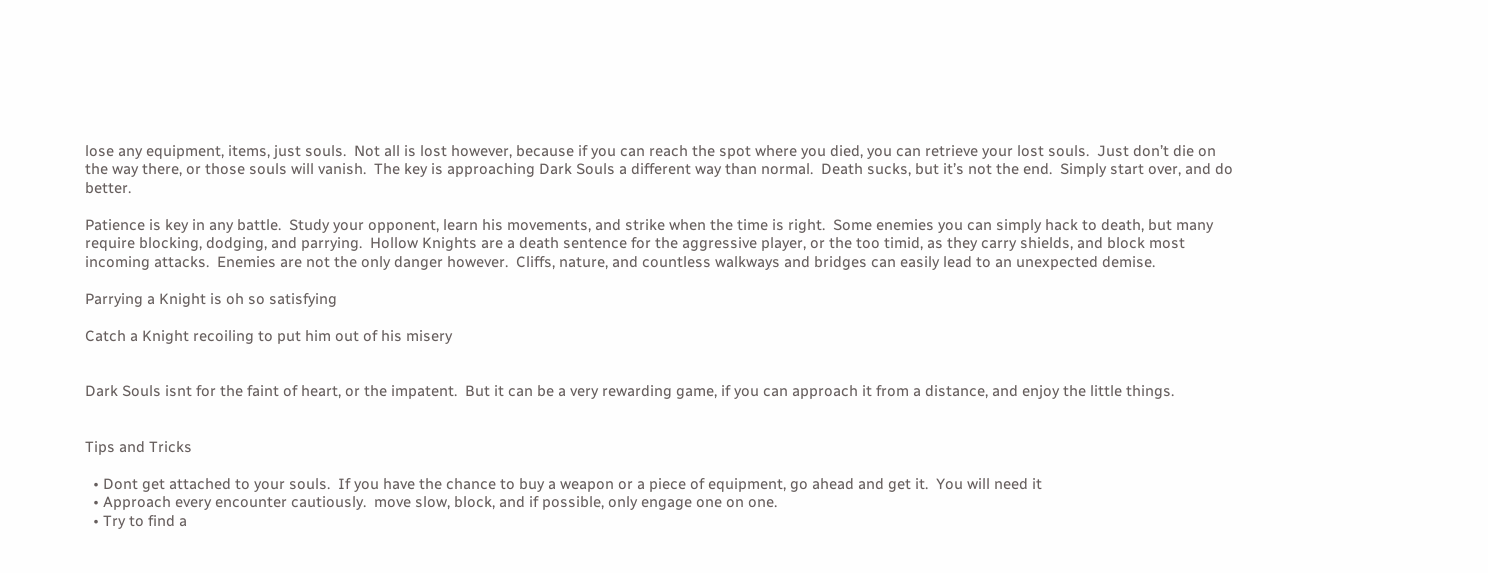lose any equipment, items, just souls.  Not all is lost however, because if you can reach the spot where you died, you can retrieve your lost souls.  Just don’t die on the way there, or those souls will vanish.  The key is approaching Dark Souls a different way than normal.  Death sucks, but it’s not the end.  Simply start over, and do better.

Patience is key in any battle.  Study your opponent, learn his movements, and strike when the time is right.  Some enemies you can simply hack to death, but many require blocking, dodging, and parrying.  Hollow Knights are a death sentence for the aggressive player, or the too timid, as they carry shields, and block most incoming attacks.  Enemies are not the only danger however.  Cliffs, nature, and countless walkways and bridges can easily lead to an unexpected demise.

Parrying a Knight is oh so satisfying

Catch a Knight recoiling to put him out of his misery


Dark Souls isnt for the faint of heart, or the impatent.  But it can be a very rewarding game, if you can approach it from a distance, and enjoy the little things.


Tips and Tricks

  • Dont get attached to your souls.  If you have the chance to buy a weapon or a piece of equipment, go ahead and get it.  You will need it
  • Approach every encounter cautiously.  move slow, block, and if possible, only engage one on one.
  • Try to find a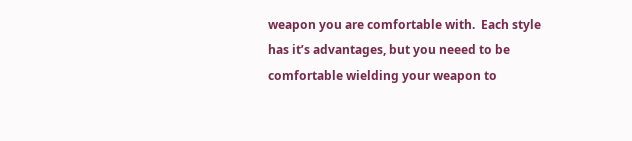weapon you are comfortable with.  Each style has it’s advantages, but you neeed to be comfortable wielding your weapon to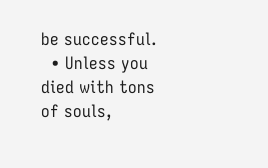be successful.
  • Unless you died with tons of souls,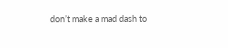don’t make a mad dash to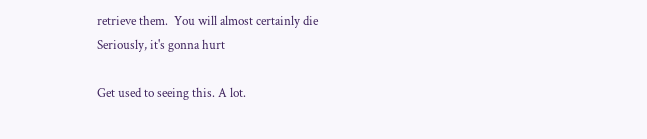retrieve them.  You will almost certainly die
Seriously, it's gonna hurt

Get used to seeing this. A lot.